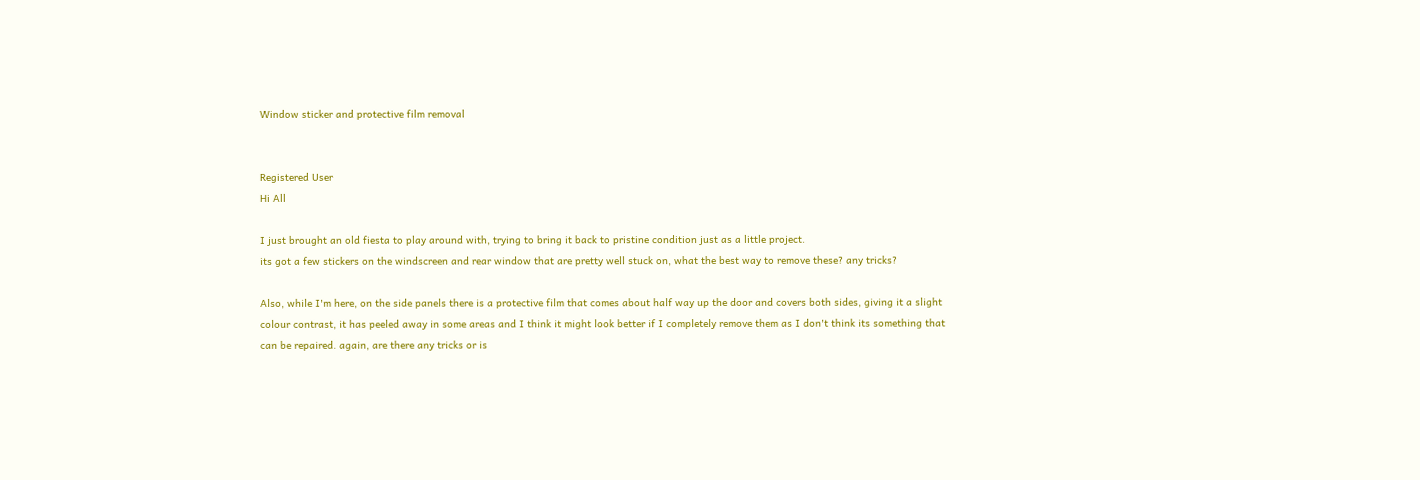Window sticker and protective film removal


Registered User
Hi All

I just brought an old fiesta to play around with, trying to bring it back to pristine condition just as a little project.
its got a few stickers on the windscreen and rear window that are pretty well stuck on, what the best way to remove these? any tricks?

Also, while I'm here, on the side panels there is a protective film that comes about half way up the door and covers both sides, giving it a slight colour contrast, it has peeled away in some areas and I think it might look better if I completely remove them as I don't think its something that can be repaired. again, are there any tricks or is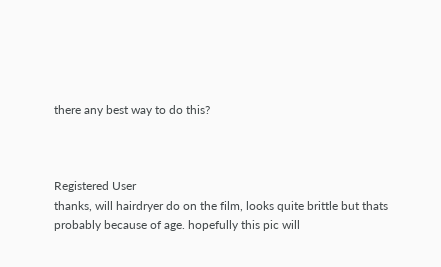there any best way to do this?



Registered User
thanks, will hairdryer do on the film, looks quite brittle but thats probably because of age. hopefully this pic will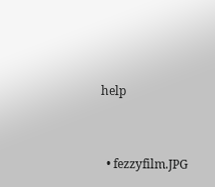help


  • fezzyfilm.JPG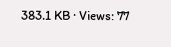383.1 KB · Views: 77